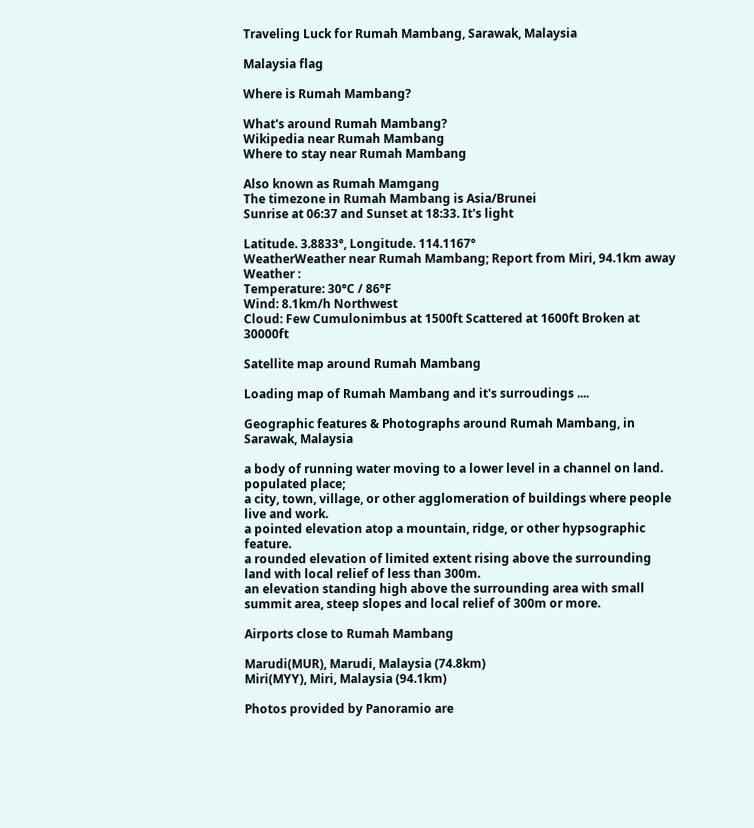Traveling Luck for Rumah Mambang, Sarawak, Malaysia

Malaysia flag

Where is Rumah Mambang?

What's around Rumah Mambang?
Wikipedia near Rumah Mambang
Where to stay near Rumah Mambang

Also known as Rumah Mamgang
The timezone in Rumah Mambang is Asia/Brunei
Sunrise at 06:37 and Sunset at 18:33. It's light

Latitude. 3.8833°, Longitude. 114.1167°
WeatherWeather near Rumah Mambang; Report from Miri, 94.1km away
Weather :
Temperature: 30°C / 86°F
Wind: 8.1km/h Northwest
Cloud: Few Cumulonimbus at 1500ft Scattered at 1600ft Broken at 30000ft

Satellite map around Rumah Mambang

Loading map of Rumah Mambang and it's surroudings ....

Geographic features & Photographs around Rumah Mambang, in Sarawak, Malaysia

a body of running water moving to a lower level in a channel on land.
populated place;
a city, town, village, or other agglomeration of buildings where people live and work.
a pointed elevation atop a mountain, ridge, or other hypsographic feature.
a rounded elevation of limited extent rising above the surrounding land with local relief of less than 300m.
an elevation standing high above the surrounding area with small summit area, steep slopes and local relief of 300m or more.

Airports close to Rumah Mambang

Marudi(MUR), Marudi, Malaysia (74.8km)
Miri(MYY), Miri, Malaysia (94.1km)

Photos provided by Panoramio are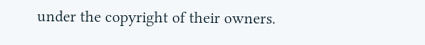under the copyright of their owners.